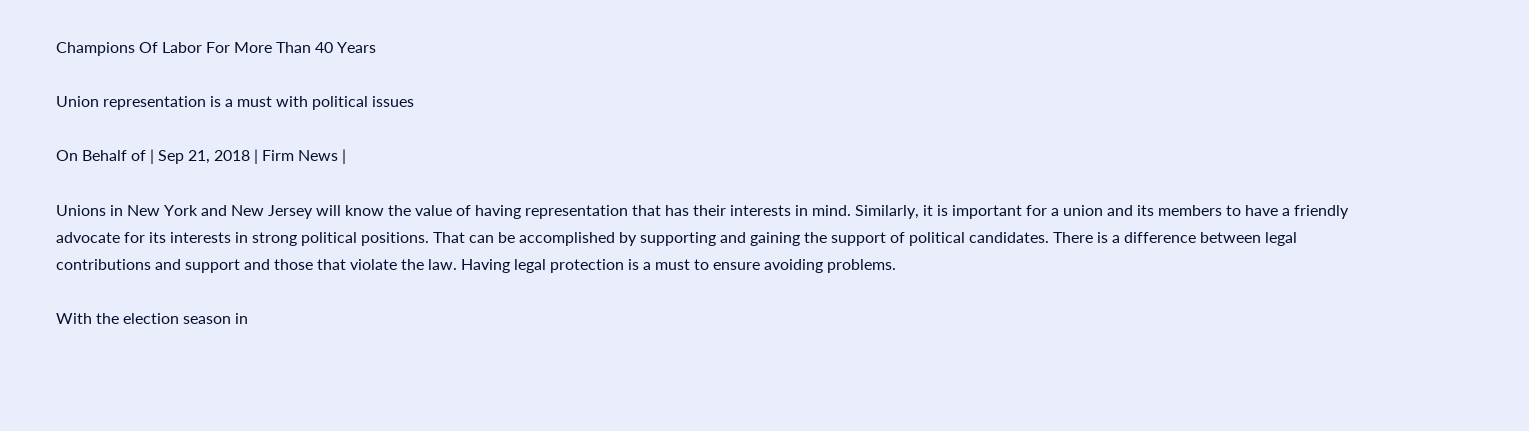Champions Of Labor For More Than 40 Years

Union representation is a must with political issues

On Behalf of | Sep 21, 2018 | Firm News |

Unions in New York and New Jersey will know the value of having representation that has their interests in mind. Similarly, it is important for a union and its members to have a friendly advocate for its interests in strong political positions. That can be accomplished by supporting and gaining the support of political candidates. There is a difference between legal contributions and support and those that violate the law. Having legal protection is a must to ensure avoiding problems.

With the election season in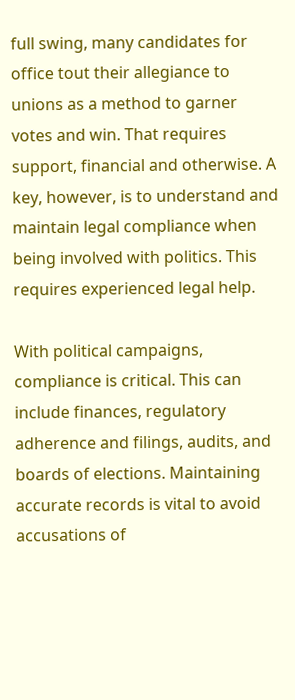full swing, many candidates for office tout their allegiance to unions as a method to garner votes and win. That requires support, financial and otherwise. A key, however, is to understand and maintain legal compliance when being involved with politics. This requires experienced legal help.

With political campaigns, compliance is critical. This can include finances, regulatory adherence and filings, audits, and boards of elections. Maintaining accurate records is vital to avoid accusations of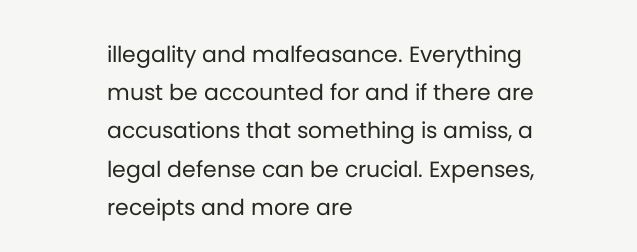illegality and malfeasance. Everything must be accounted for and if there are accusations that something is amiss, a legal defense can be crucial. Expenses, receipts and more are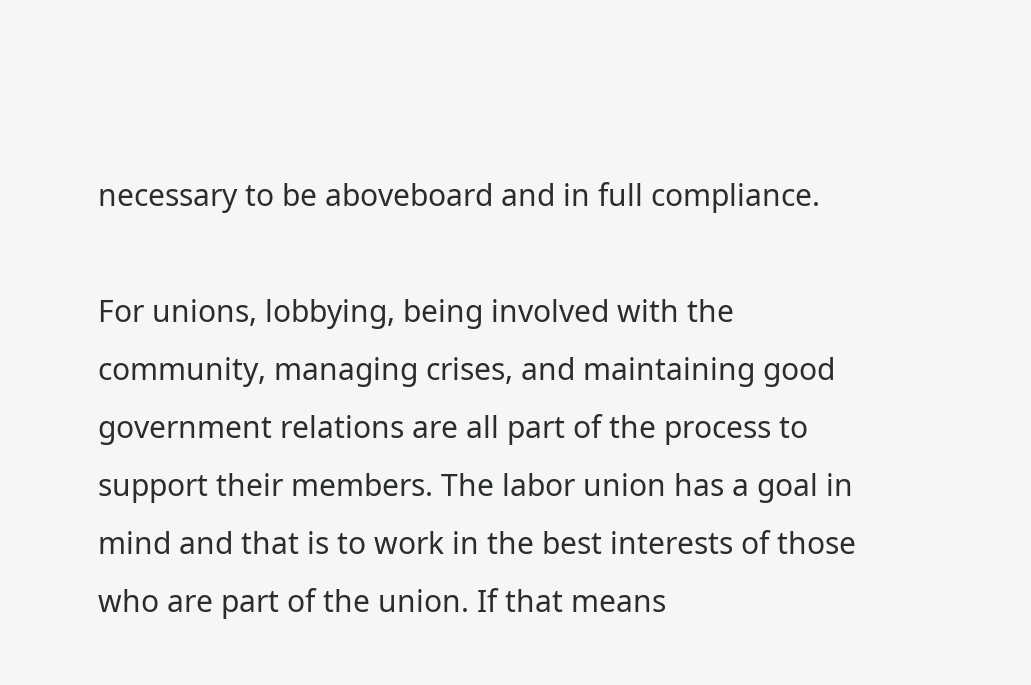necessary to be aboveboard and in full compliance.

For unions, lobbying, being involved with the community, managing crises, and maintaining good government relations are all part of the process to support their members. The labor union has a goal in mind and that is to work in the best interests of those who are part of the union. If that means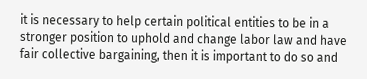it is necessary to help certain political entities to be in a stronger position to uphold and change labor law and have fair collective bargaining, then it is important to do so and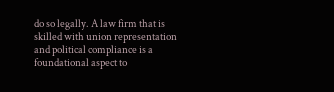do so legally. A law firm that is skilled with union representation and political compliance is a foundational aspect to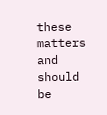these matters and should be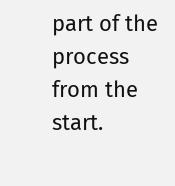part of the process from the start.